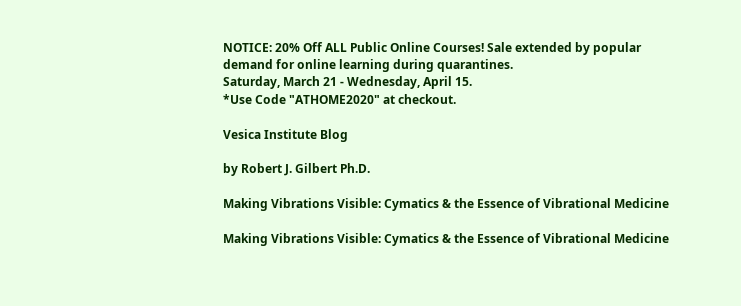NOTICE: 20% Off ALL Public Online Courses! Sale extended by popular demand for online learning during quarantines.
Saturday, March 21 - Wednesday, April 15.
*Use Code "ATHOME2020" at checkout.

Vesica Institute Blog

by Robert J. Gilbert Ph.D.

Making Vibrations Visible: Cymatics & the Essence of Vibrational Medicine

Making Vibrations Visible: Cymatics & the Essence of Vibrational Medicine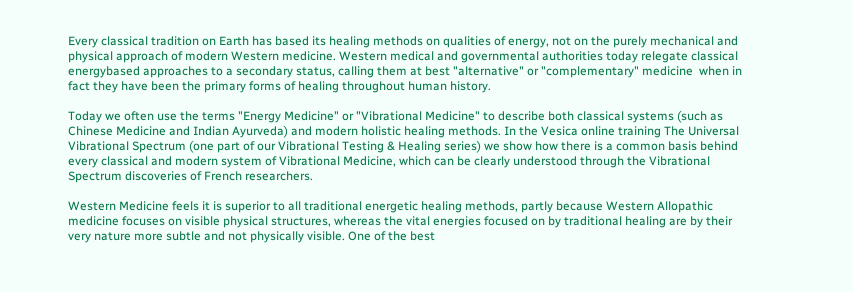Every classical tradition on Earth has based its healing methods on qualities of energy, not on the purely mechanical and physical approach of modern Western medicine. Western medical and governmental authorities today relegate classical energybased approaches to a secondary status, calling them at best "alternative" or "complementary" medicine  when in fact they have been the primary forms of healing throughout human history.

Today we often use the terms "Energy Medicine" or "Vibrational Medicine" to describe both classical systems (such as Chinese Medicine and Indian Ayurveda) and modern holistic healing methods. In the Vesica online training The Universal Vibrational Spectrum (one part of our Vibrational Testing & Healing series) we show how there is a common basis behind every classical and modern system of Vibrational Medicine, which can be clearly understood through the Vibrational Spectrum discoveries of French researchers.

Western Medicine feels it is superior to all traditional energetic healing methods, partly because Western Allopathic medicine focuses on visible physical structures, whereas the vital energies focused on by traditional healing are by their very nature more subtle and not physically visible. One of the best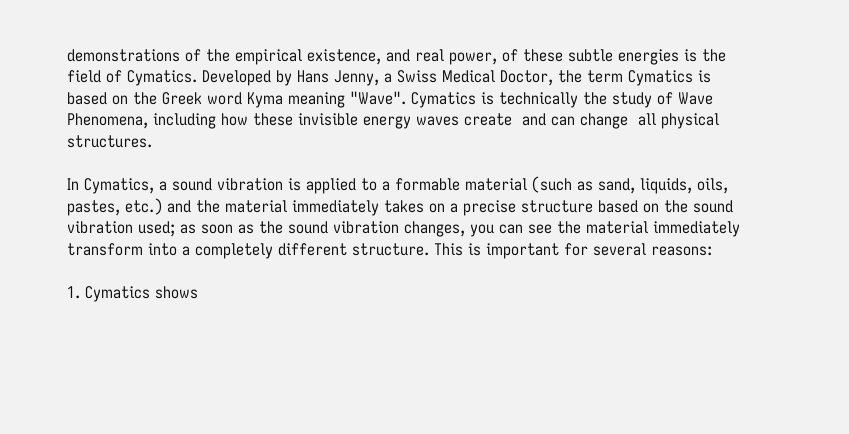demonstrations of the empirical existence, and real power, of these subtle energies is the field of Cymatics. Developed by Hans Jenny, a Swiss Medical Doctor, the term Cymatics is based on the Greek word Kyma meaning "Wave". Cymatics is technically the study of Wave Phenomena, including how these invisible energy waves create  and can change  all physical structures.

In Cymatics, a sound vibration is applied to a formable material (such as sand, liquids, oils, pastes, etc.) and the material immediately takes on a precise structure based on the sound vibration used; as soon as the sound vibration changes, you can see the material immediately transform into a completely different structure. This is important for several reasons:

1. Cymatics shows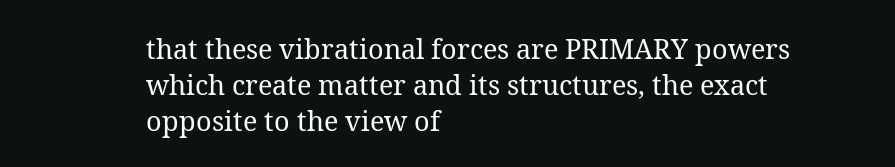that these vibrational forces are PRIMARY powers which create matter and its structures, the exact opposite to the view of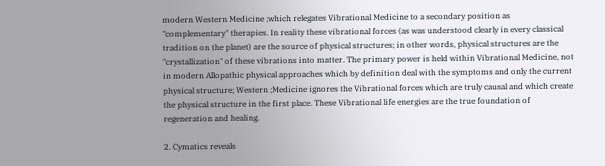modern Western Medicine ;which relegates Vibrational Medicine to a secondary position as "complementary" therapies. In reality these vibrational forces (as was understood clearly in every classical tradition on the planet) are the source of physical structures; in other words, physical structures are the "crystallization" of these vibrations into matter. The primary power is held within Vibrational Medicine, not in modern Allopathic physical approaches which by definition deal with the symptoms and only the current physical structure; Western ;Medicine ignores the Vibrational forces which are truly causal and which create the physical structure in the first place. These Vibrational life energies are the true foundation of regeneration and healing.

2. Cymatics reveals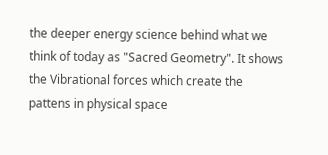the deeper energy science behind what we think of today as "Sacred Geometry". It shows the Vibrational forces which create the pattens in physical space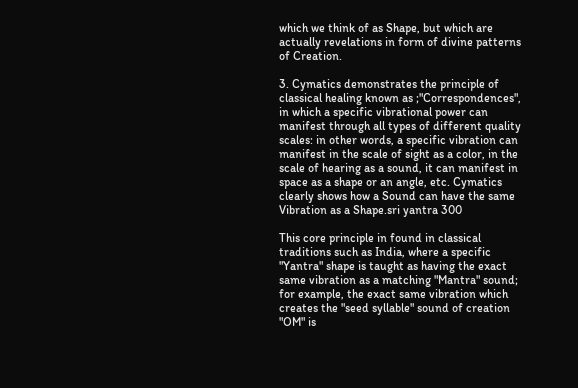which we think of as Shape, but which are actually revelations in form of divine patterns of Creation.

3. Cymatics demonstrates the principle of classical healing known as ;"Correspondences", in which a specific vibrational power can manifest through all types of different quality scales: in other words, a specific vibration can manifest in the scale of sight as a color, in the scale of hearing as a sound, it can manifest in space as a shape or an angle, etc. Cymatics clearly shows how a Sound can have the same Vibration as a Shape.sri yantra 300

This core principle in found in classical traditions such as India, where a specific "Yantra" shape is taught as having the exact same vibration as a matching "Mantra" sound; for example, the exact same vibration which creates the "seed syllable" sound of creation "OM" is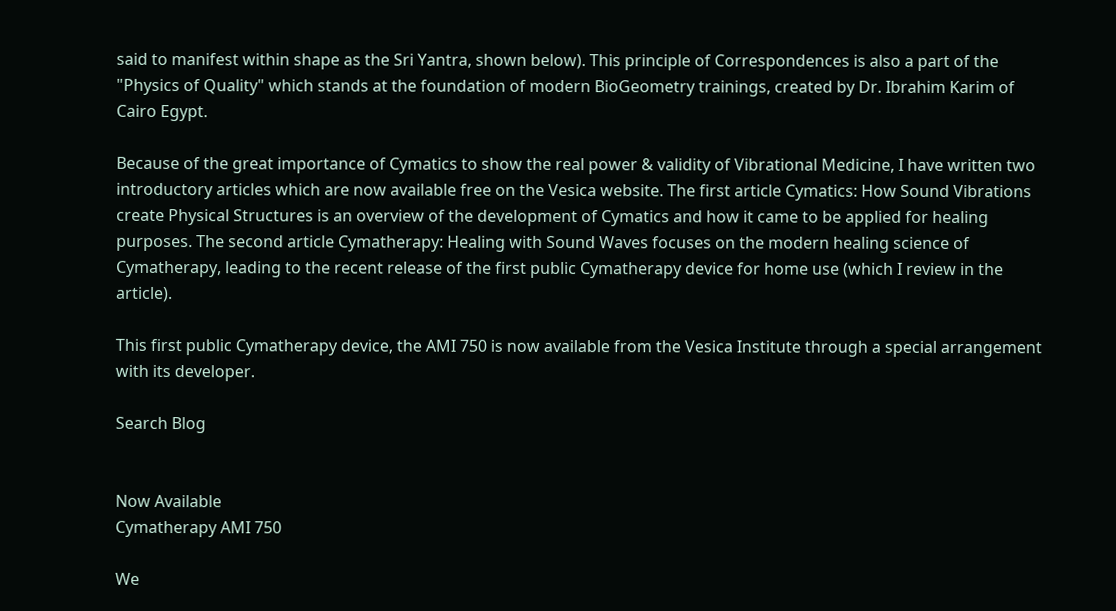said to manifest within shape as the Sri Yantra, shown below). This principle of Correspondences is also a part of the "Physics of Quality" which stands at the foundation of modern BioGeometry trainings, created by Dr. Ibrahim Karim of Cairo Egypt.

Because of the great importance of Cymatics to show the real power & validity of Vibrational Medicine, I have written two introductory articles which are now available free on the Vesica website. The first article Cymatics: How Sound Vibrations create Physical Structures is an overview of the development of Cymatics and how it came to be applied for healing purposes. The second article Cymatherapy: Healing with Sound Waves focuses on the modern healing science of Cymatherapy, leading to the recent release of the first public Cymatherapy device for home use (which I review in the article).

This first public Cymatherapy device, the AMI 750 is now available from the Vesica Institute through a special arrangement with its developer.

Search Blog


Now Available
Cymatherapy AMI 750

We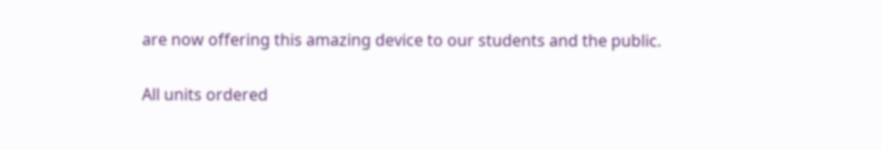are now offering this amazing device to our students and the public.

All units ordered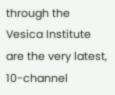through the Vesica Institute are the very latest, 10-channel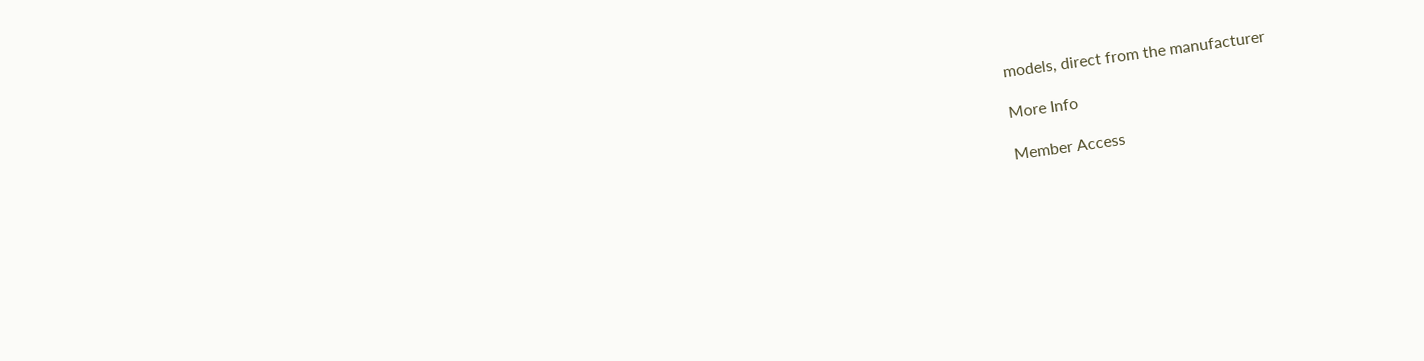models, direct from the manufacturer

More Info

Member Access